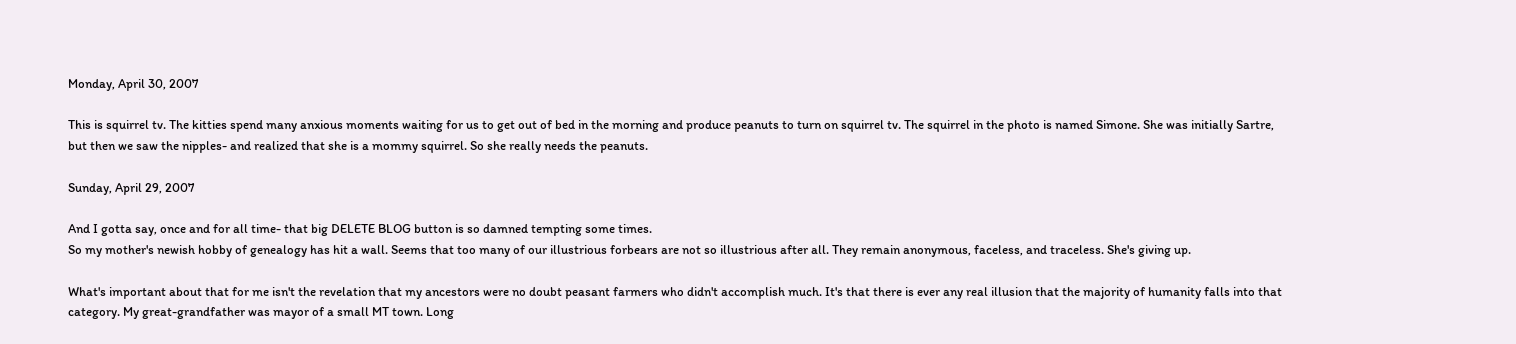Monday, April 30, 2007

This is squirrel tv. The kitties spend many anxious moments waiting for us to get out of bed in the morning and produce peanuts to turn on squirrel tv. The squirrel in the photo is named Simone. She was initially Sartre, but then we saw the nipples- and realized that she is a mommy squirrel. So she really needs the peanuts.

Sunday, April 29, 2007

And I gotta say, once and for all time- that big DELETE BLOG button is so damned tempting some times.
So my mother's newish hobby of genealogy has hit a wall. Seems that too many of our illustrious forbears are not so illustrious after all. They remain anonymous, faceless, and traceless. She's giving up.

What's important about that for me isn't the revelation that my ancestors were no doubt peasant farmers who didn't accomplish much. It's that there is ever any real illusion that the majority of humanity falls into that category. My great-grandfather was mayor of a small MT town. Long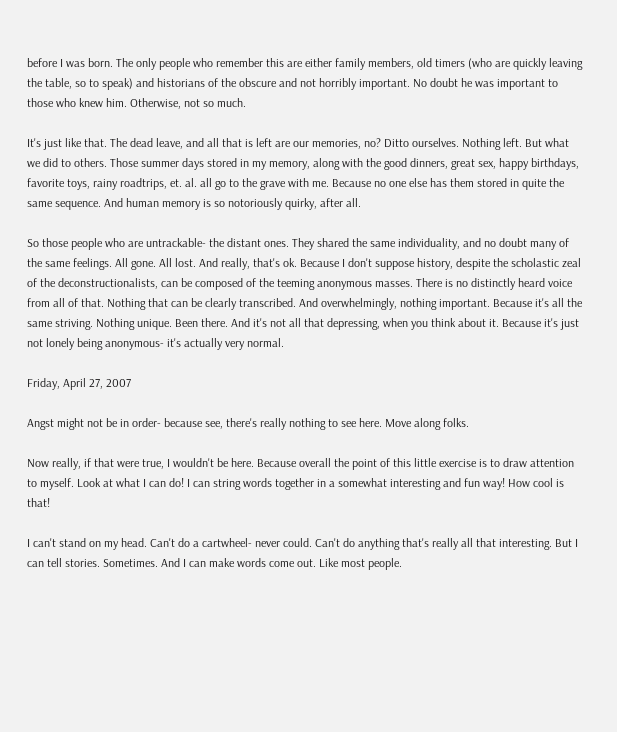before I was born. The only people who remember this are either family members, old timers (who are quickly leaving the table, so to speak) and historians of the obscure and not horribly important. No doubt he was important to those who knew him. Otherwise, not so much.

It's just like that. The dead leave, and all that is left are our memories, no? Ditto ourselves. Nothing left. But what we did to others. Those summer days stored in my memory, along with the good dinners, great sex, happy birthdays, favorite toys, rainy roadtrips, et. al. all go to the grave with me. Because no one else has them stored in quite the same sequence. And human memory is so notoriously quirky, after all.

So those people who are untrackable- the distant ones. They shared the same individuality, and no doubt many of the same feelings. All gone. All lost. And really, that's ok. Because I don't suppose history, despite the scholastic zeal of the deconstructionalists, can be composed of the teeming anonymous masses. There is no distinctly heard voice from all of that. Nothing that can be clearly transcribed. And overwhelmingly, nothing important. Because it's all the same striving. Nothing unique. Been there. And it's not all that depressing, when you think about it. Because it's just not lonely being anonymous- it's actually very normal.

Friday, April 27, 2007

Angst might not be in order- because see, there's really nothing to see here. Move along folks.

Now really, if that were true, I wouldn't be here. Because overall the point of this little exercise is to draw attention to myself. Look at what I can do! I can string words together in a somewhat interesting and fun way! How cool is that!

I can't stand on my head. Can't do a cartwheel- never could. Can't do anything that's really all that interesting. But I can tell stories. Sometimes. And I can make words come out. Like most people.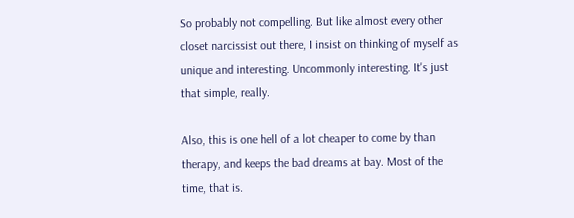So probably not compelling. But like almost every other closet narcissist out there, I insist on thinking of myself as unique and interesting. Uncommonly interesting. It's just that simple, really.

Also, this is one hell of a lot cheaper to come by than therapy, and keeps the bad dreams at bay. Most of the time, that is.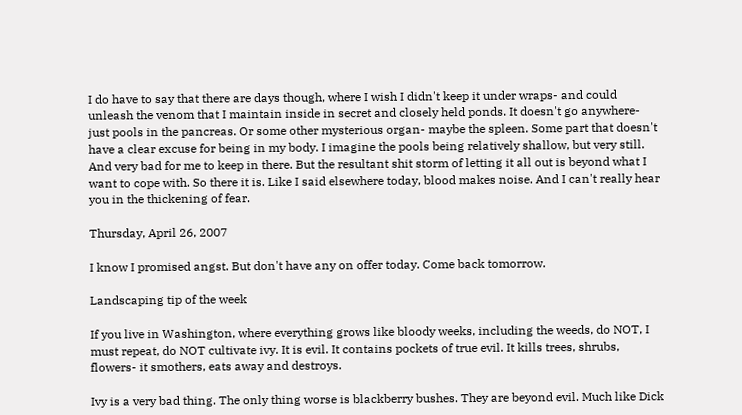I do have to say that there are days though, where I wish I didn't keep it under wraps- and could unleash the venom that I maintain inside in secret and closely held ponds. It doesn't go anywhere- just pools in the pancreas. Or some other mysterious organ- maybe the spleen. Some part that doesn't have a clear excuse for being in my body. I imagine the pools being relatively shallow, but very still. And very bad for me to keep in there. But the resultant shit storm of letting it all out is beyond what I want to cope with. So there it is. Like I said elsewhere today, blood makes noise. And I can't really hear you in the thickening of fear.

Thursday, April 26, 2007

I know I promised angst. But don't have any on offer today. Come back tomorrow.

Landscaping tip of the week

If you live in Washington, where everything grows like bloody weeks, including the weeds, do NOT, I must repeat, do NOT cultivate ivy. It is evil. It contains pockets of true evil. It kills trees, shrubs, flowers- it smothers, eats away and destroys.

Ivy is a very bad thing. The only thing worse is blackberry bushes. They are beyond evil. Much like Dick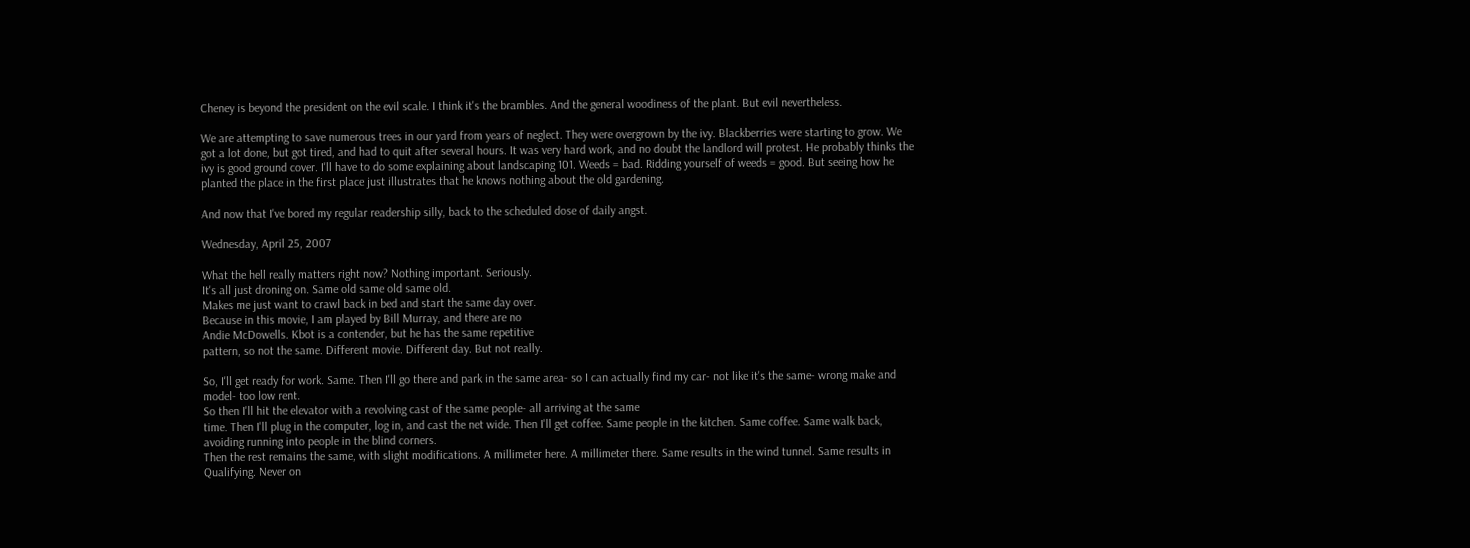Cheney is beyond the president on the evil scale. I think it's the brambles. And the general woodiness of the plant. But evil nevertheless.

We are attempting to save numerous trees in our yard from years of neglect. They were overgrown by the ivy. Blackberries were starting to grow. We got a lot done, but got tired, and had to quit after several hours. It was very hard work, and no doubt the landlord will protest. He probably thinks the ivy is good ground cover. I'll have to do some explaining about landscaping 101. Weeds = bad. Ridding yourself of weeds = good. But seeing how he planted the place in the first place just illustrates that he knows nothing about the old gardening.

And now that I've bored my regular readership silly, back to the scheduled dose of daily angst.

Wednesday, April 25, 2007

What the hell really matters right now? Nothing important. Seriously.
It's all just droning on. Same old same old same old.
Makes me just want to crawl back in bed and start the same day over.
Because in this movie, I am played by Bill Murray, and there are no
Andie McDowells. Kbot is a contender, but he has the same repetitive
pattern, so not the same. Different movie. Different day. But not really.

So, I'll get ready for work. Same. Then I'll go there and park in the same area- so I can actually find my car- not like it's the same- wrong make and model- too low rent.
So then I'll hit the elevator with a revolving cast of the same people- all arriving at the same
time. Then I'll plug in the computer, log in, and cast the net wide. Then I'll get coffee. Same people in the kitchen. Same coffee. Same walk back, avoiding running into people in the blind corners.
Then the rest remains the same, with slight modifications. A millimeter here. A millimeter there. Same results in the wind tunnel. Same results in Qualifying. Never on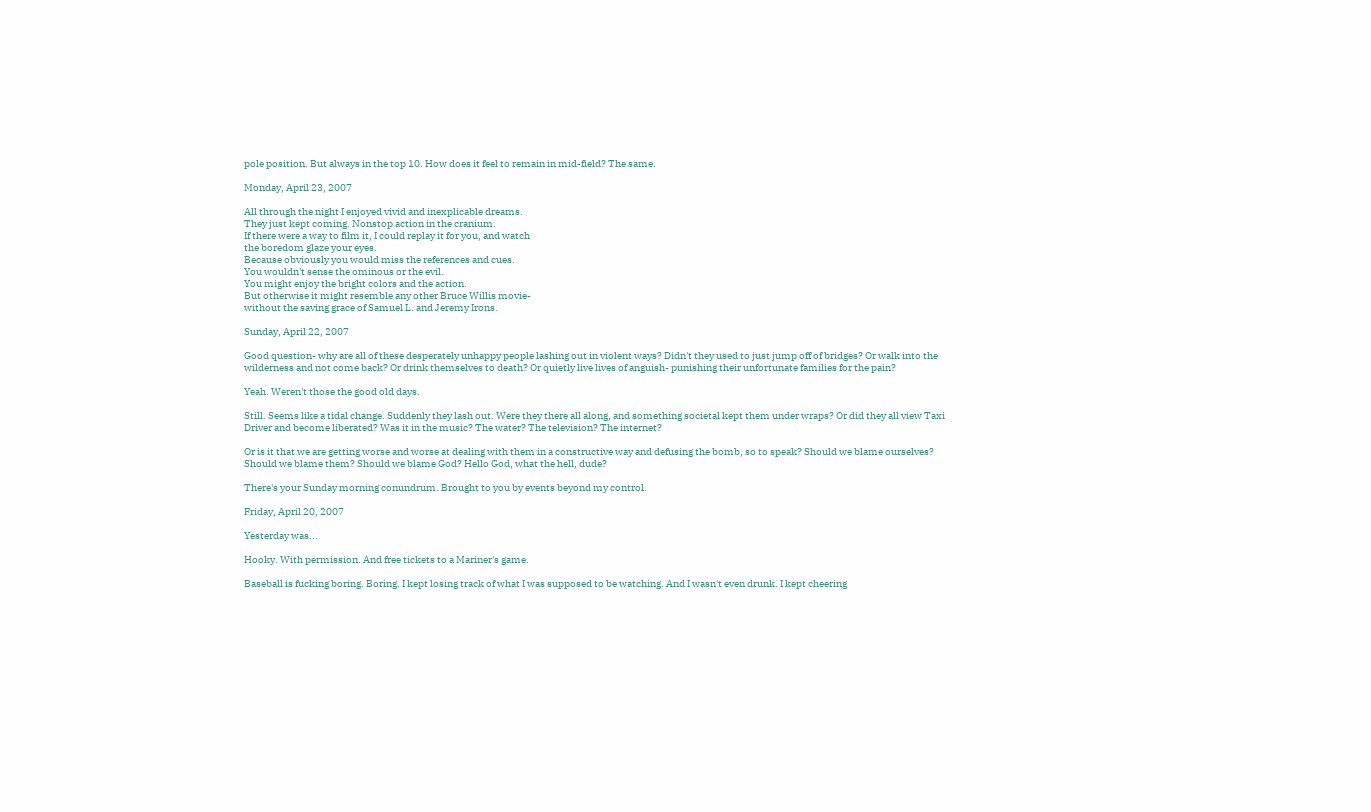pole position. But always in the top 10. How does it feel to remain in mid-field? The same.

Monday, April 23, 2007

All through the night I enjoyed vivid and inexplicable dreams.
They just kept coming. Nonstop action in the cranium.
If there were a way to film it, I could replay it for you, and watch
the boredom glaze your eyes.
Because obviously you would miss the references and cues.
You wouldn't sense the ominous or the evil.
You might enjoy the bright colors and the action.
But otherwise it might resemble any other Bruce Willis movie-
without the saving grace of Samuel L. and Jeremy Irons.

Sunday, April 22, 2007

Good question- why are all of these desperately unhappy people lashing out in violent ways? Didn't they used to just jump off of bridges? Or walk into the wilderness and not come back? Or drink themselves to death? Or quietly live lives of anguish- punishing their unfortunate families for the pain?

Yeah. Weren't those the good old days.

Still. Seems like a tidal change. Suddenly they lash out. Were they there all along, and something societal kept them under wraps? Or did they all view Taxi Driver and become liberated? Was it in the music? The water? The television? The internet?

Or is it that we are getting worse and worse at dealing with them in a constructive way and defusing the bomb, so to speak? Should we blame ourselves? Should we blame them? Should we blame God? Hello God, what the hell, dude?

There's your Sunday morning conundrum. Brought to you by events beyond my control.

Friday, April 20, 2007

Yesterday was...

Hooky. With permission. And free tickets to a Mariner's game.

Baseball is fucking boring. Boring. I kept losing track of what I was supposed to be watching. And I wasn't even drunk. I kept cheering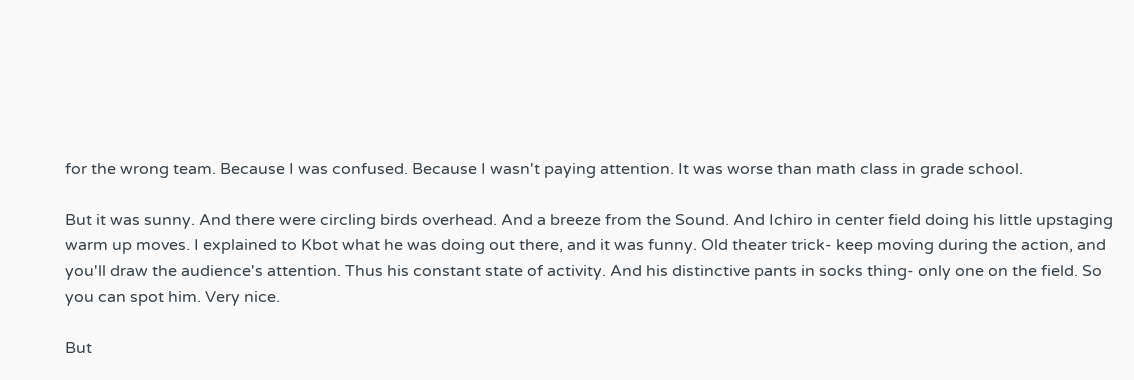for the wrong team. Because I was confused. Because I wasn't paying attention. It was worse than math class in grade school.

But it was sunny. And there were circling birds overhead. And a breeze from the Sound. And Ichiro in center field doing his little upstaging warm up moves. I explained to Kbot what he was doing out there, and it was funny. Old theater trick- keep moving during the action, and you'll draw the audience's attention. Thus his constant state of activity. And his distinctive pants in socks thing- only one on the field. So you can spot him. Very nice.

But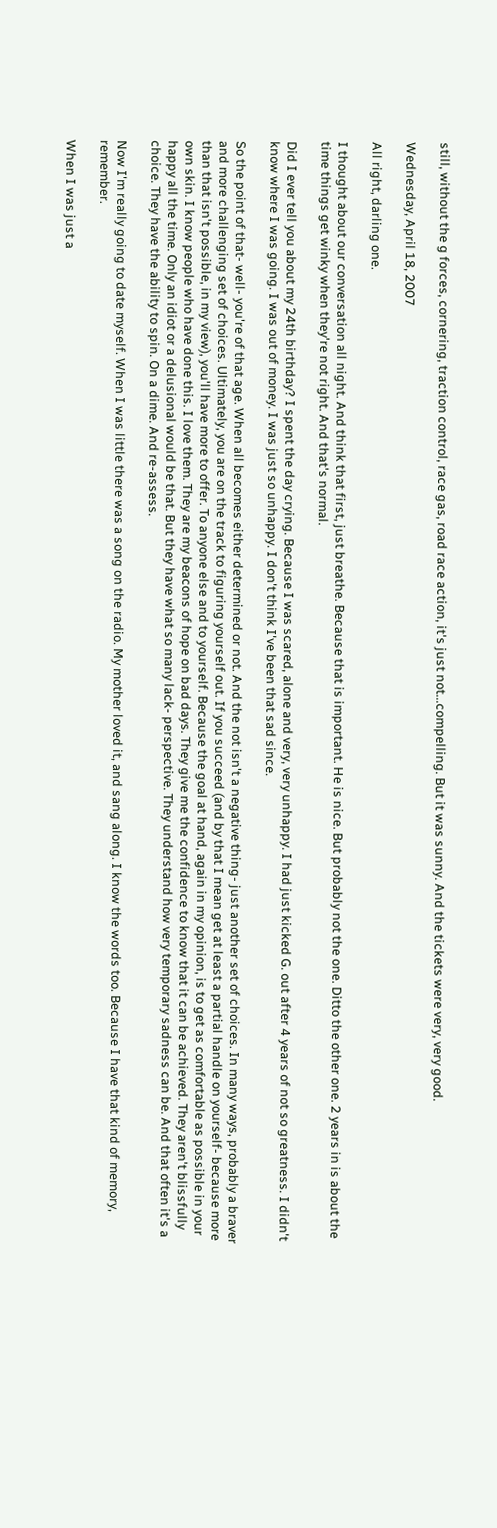still, without the g forces, cornering, traction control, race gas, road race action, it's just not...compelling. But it was sunny. And the tickets were very, very good.

Wednesday, April 18, 2007

All right, darling one.

I thought about our conversation all night. And think that first, just breathe. Because that is important. He is nice. But probably not the one. Ditto the other one. 2 years in is about the time things get winky when they're not right. And that's normal.

Did I ever tell you about my 24th birthday? I spent the day crying. Because I was scared, alone and very, very unhappy. I had just kicked G. out after 4 years of not so greatness. I didn't know where I was going. I was out of money. I was just so unhappy. I don't think I've been that sad since.

So the point of that- well- you're of that age. When all becomes either determined or not. And the not isn't a negative thing- just another set of choices. In many ways, probably a braver and more challenging set of choices. Ultimately, you are on the track to figuring yourself out. If you succeed (and by that I mean get at least a partial handle on yourself- because more than that isn't possible, in my view), you'll have more to offer. To anyone else and to yourself. Because the goal at hand, again in my opinion, is to get as comfortable as possible in your own skin. I know people who have done this. I love them. They are my beacons of hope on bad days. They give me the confidence to know that it can be achieved. They aren't blissfully happy all the time. Only an idiot or a delusional would be that. But they have what so many lack- perspective. They understand how very temporary sadness can be. And that often it's a choice. They have the ability to spin. On a dime. And re-assess.

Now I'm really going to date myself. When I was little there was a song on the radio. My mother loved it, and sang along. I know the words too. Because I have that kind of memory, remember.

When I was just a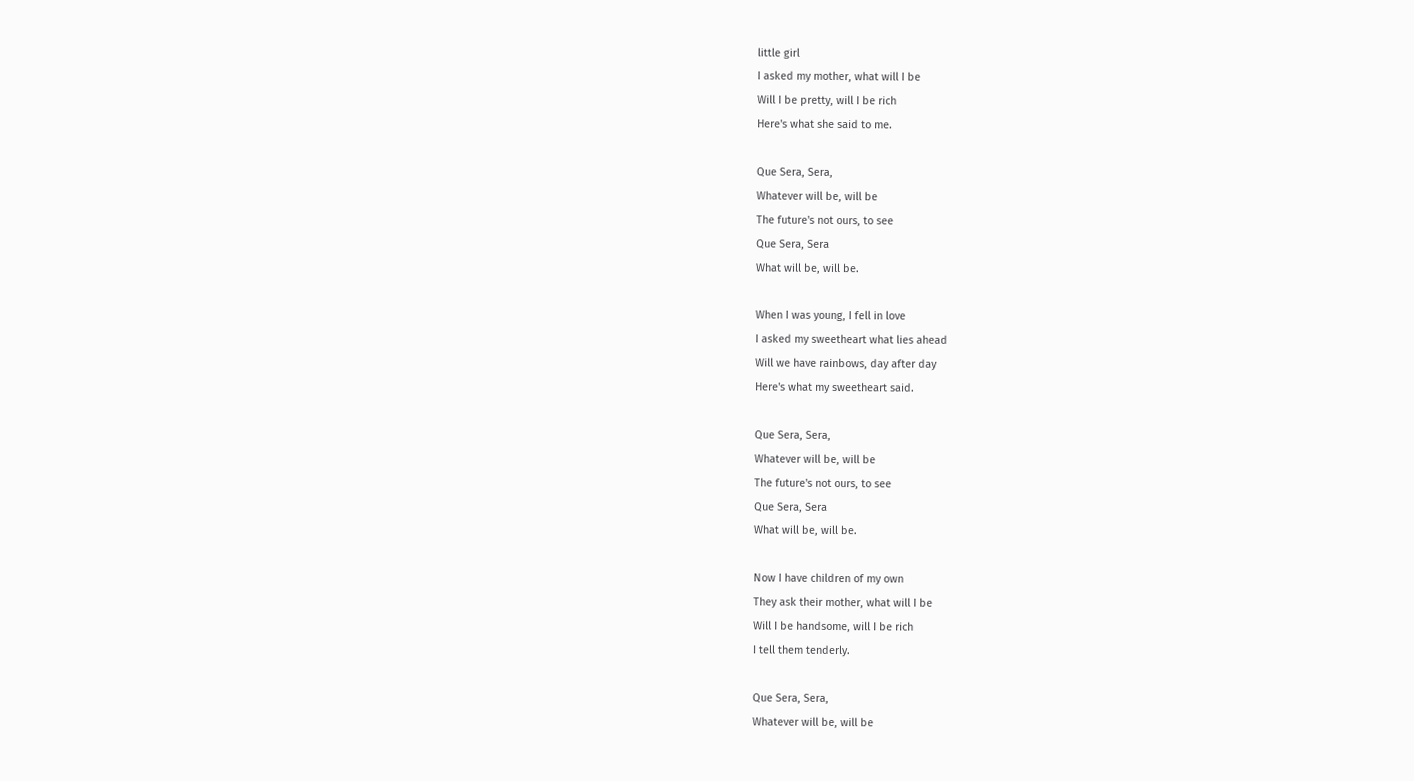little girl
I asked my mother, what will I be
Will I be pretty, will I be rich
Here's what she said to me.

Que Sera, Sera,
Whatever will be, will be
The future's not ours, to see
Que Sera, Sera
What will be, will be.

When I was young, I fell in love
I asked my sweetheart what lies ahead
Will we have rainbows, day after day
Here's what my sweetheart said.

Que Sera, Sera,
Whatever will be, will be
The future's not ours, to see
Que Sera, Sera
What will be, will be.

Now I have children of my own
They ask their mother, what will I be
Will I be handsome, will I be rich
I tell them tenderly.

Que Sera, Sera,
Whatever will be, will be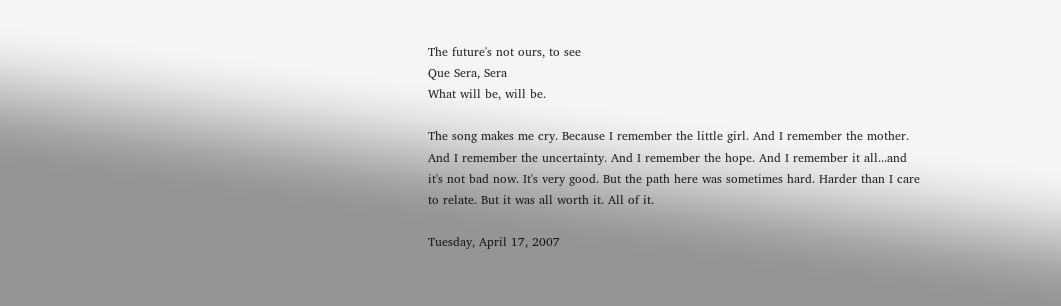The future's not ours, to see
Que Sera, Sera
What will be, will be.

The song makes me cry. Because I remember the little girl. And I remember the mother. And I remember the uncertainty. And I remember the hope. And I remember it all...and it's not bad now. It's very good. But the path here was sometimes hard. Harder than I care to relate. But it was all worth it. All of it.

Tuesday, April 17, 2007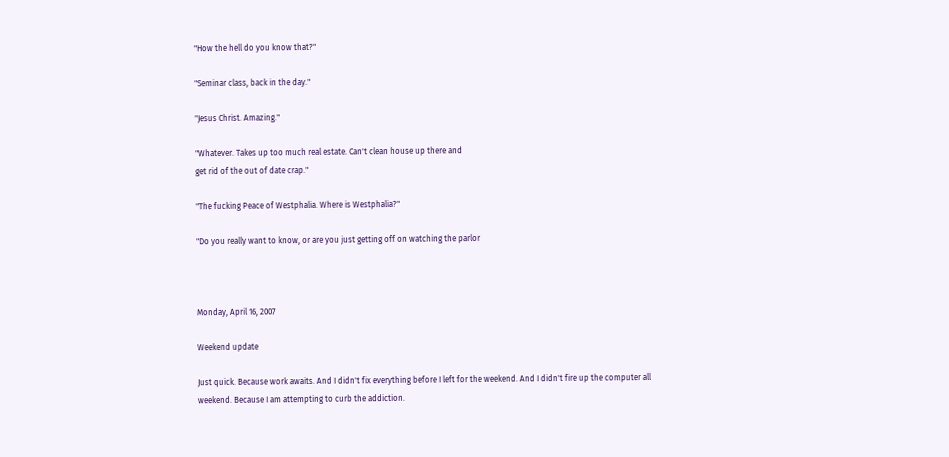"How the hell do you know that?"

"Seminar class, back in the day."

"Jesus Christ. Amazing."

"Whatever. Takes up too much real estate. Can't clean house up there and
get rid of the out of date crap."

"The fucking Peace of Westphalia. Where is Westphalia?"

"Do you really want to know, or are you just getting off on watching the parlor



Monday, April 16, 2007

Weekend update

Just quick. Because work awaits. And I didn't fix everything before I left for the weekend. And I didn't fire up the computer all weekend. Because I am attempting to curb the addiction.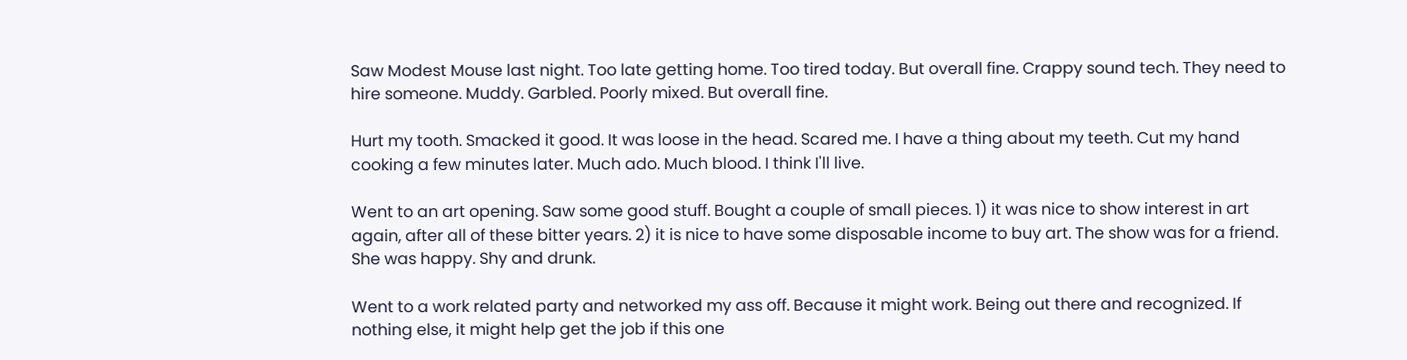Saw Modest Mouse last night. Too late getting home. Too tired today. But overall fine. Crappy sound tech. They need to hire someone. Muddy. Garbled. Poorly mixed. But overall fine.

Hurt my tooth. Smacked it good. It was loose in the head. Scared me. I have a thing about my teeth. Cut my hand cooking a few minutes later. Much ado. Much blood. I think I'll live.

Went to an art opening. Saw some good stuff. Bought a couple of small pieces. 1) it was nice to show interest in art again, after all of these bitter years. 2) it is nice to have some disposable income to buy art. The show was for a friend. She was happy. Shy and drunk.

Went to a work related party and networked my ass off. Because it might work. Being out there and recognized. If nothing else, it might help get the job if this one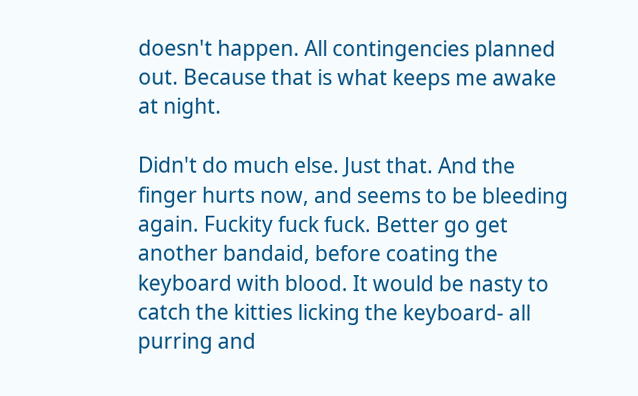doesn't happen. All contingencies planned out. Because that is what keeps me awake at night.

Didn't do much else. Just that. And the finger hurts now, and seems to be bleeding again. Fuckity fuck fuck. Better go get another bandaid, before coating the keyboard with blood. It would be nasty to catch the kitties licking the keyboard- all purring and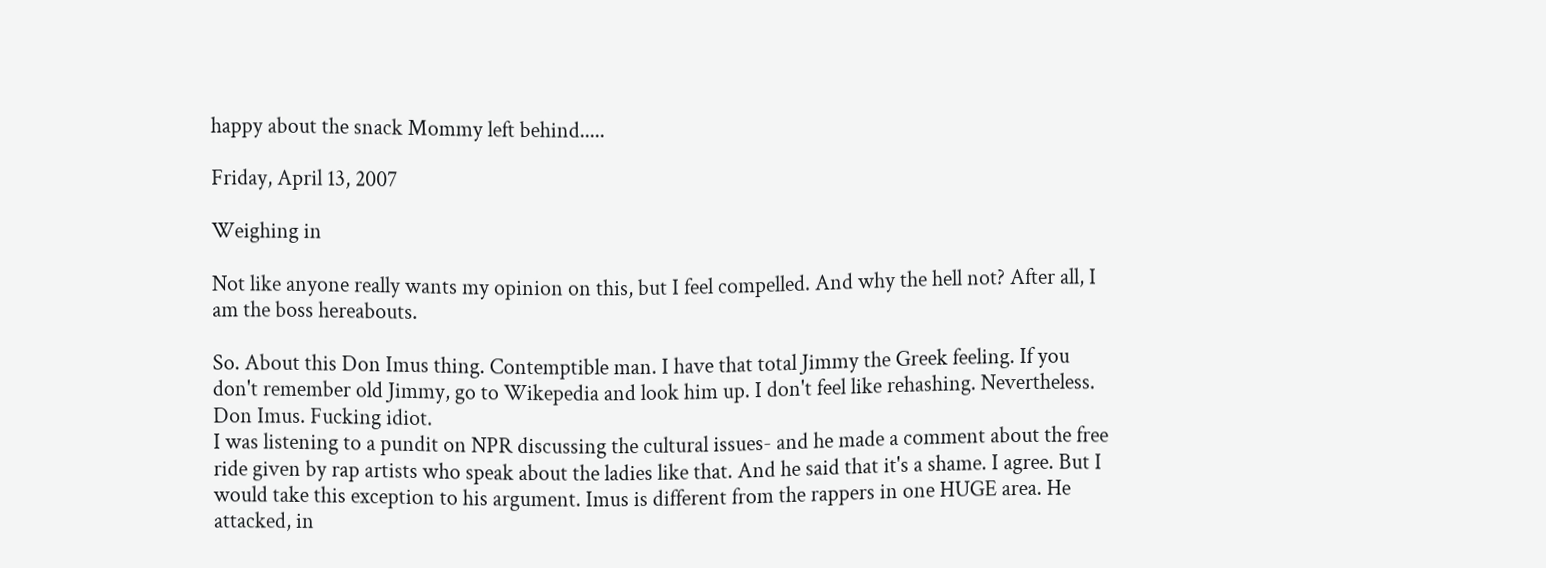happy about the snack Mommy left behind.....

Friday, April 13, 2007

Weighing in

Not like anyone really wants my opinion on this, but I feel compelled. And why the hell not? After all, I am the boss hereabouts.

So. About this Don Imus thing. Contemptible man. I have that total Jimmy the Greek feeling. If you don't remember old Jimmy, go to Wikepedia and look him up. I don't feel like rehashing. Nevertheless. Don Imus. Fucking idiot.
I was listening to a pundit on NPR discussing the cultural issues- and he made a comment about the free ride given by rap artists who speak about the ladies like that. And he said that it's a shame. I agree. But I would take this exception to his argument. Imus is different from the rappers in one HUGE area. He attacked, in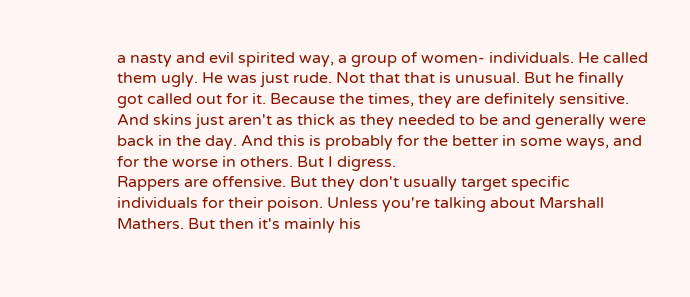a nasty and evil spirited way, a group of women- individuals. He called them ugly. He was just rude. Not that that is unusual. But he finally got called out for it. Because the times, they are definitely sensitive. And skins just aren't as thick as they needed to be and generally were back in the day. And this is probably for the better in some ways, and for the worse in others. But I digress.
Rappers are offensive. But they don't usually target specific individuals for their poison. Unless you're talking about Marshall Mathers. But then it's mainly his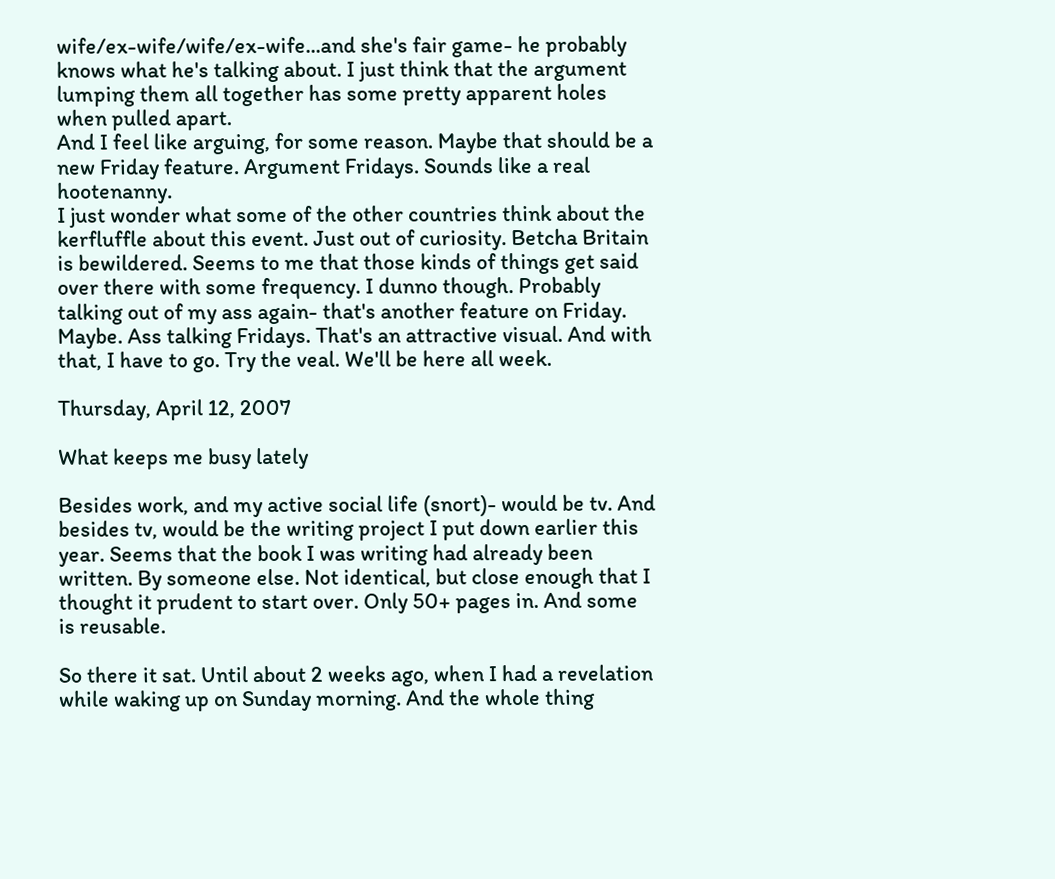wife/ex-wife/wife/ex-wife...and she's fair game- he probably knows what he's talking about. I just think that the argument lumping them all together has some pretty apparent holes when pulled apart.
And I feel like arguing, for some reason. Maybe that should be a new Friday feature. Argument Fridays. Sounds like a real hootenanny.
I just wonder what some of the other countries think about the kerfluffle about this event. Just out of curiosity. Betcha Britain is bewildered. Seems to me that those kinds of things get said over there with some frequency. I dunno though. Probably talking out of my ass again- that's another feature on Friday. Maybe. Ass talking Fridays. That's an attractive visual. And with that, I have to go. Try the veal. We'll be here all week.

Thursday, April 12, 2007

What keeps me busy lately

Besides work, and my active social life (snort)- would be tv. And besides tv, would be the writing project I put down earlier this year. Seems that the book I was writing had already been written. By someone else. Not identical, but close enough that I thought it prudent to start over. Only 50+ pages in. And some is reusable.

So there it sat. Until about 2 weeks ago, when I had a revelation while waking up on Sunday morning. And the whole thing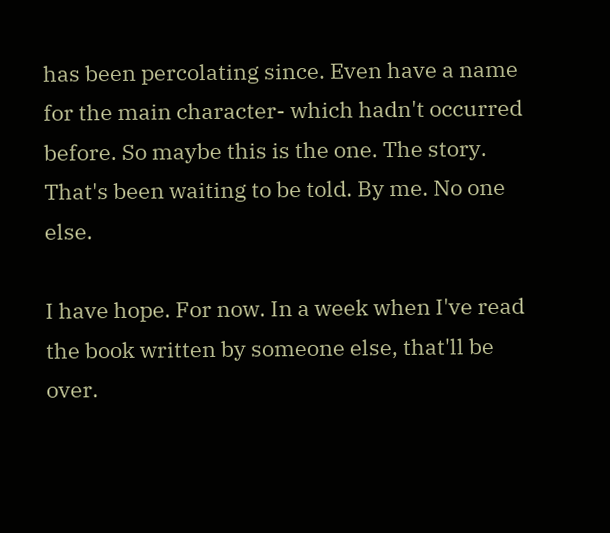has been percolating since. Even have a name for the main character- which hadn't occurred before. So maybe this is the one. The story. That's been waiting to be told. By me. No one else.

I have hope. For now. In a week when I've read the book written by someone else, that'll be over.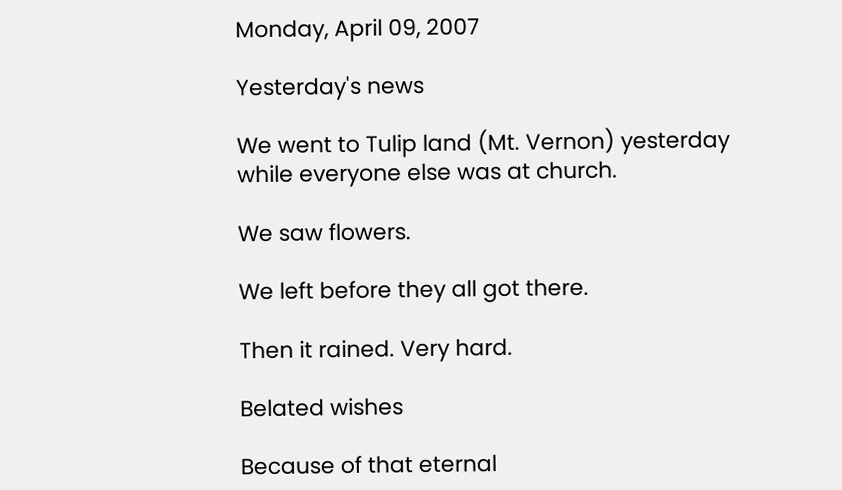Monday, April 09, 2007

Yesterday's news

We went to Tulip land (Mt. Vernon) yesterday while everyone else was at church.

We saw flowers.

We left before they all got there.

Then it rained. Very hard.

Belated wishes

Because of that eternal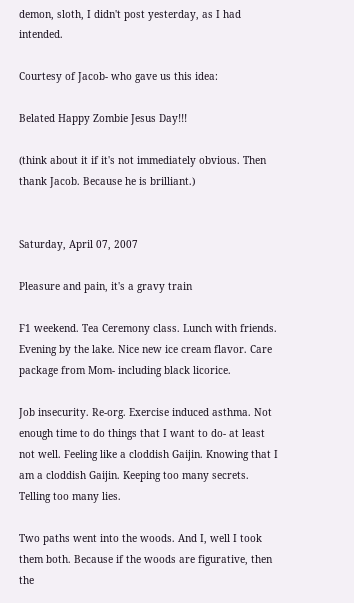demon, sloth, I didn't post yesterday, as I had intended.

Courtesy of Jacob- who gave us this idea:

Belated Happy Zombie Jesus Day!!!

(think about it if it's not immediately obvious. Then thank Jacob. Because he is brilliant.)


Saturday, April 07, 2007

Pleasure and pain, it's a gravy train

F1 weekend. Tea Ceremony class. Lunch with friends. Evening by the lake. Nice new ice cream flavor. Care package from Mom- including black licorice.

Job insecurity. Re-org. Exercise induced asthma. Not enough time to do things that I want to do- at least not well. Feeling like a cloddish Gaijin. Knowing that I am a cloddish Gaijin. Keeping too many secrets. Telling too many lies.

Two paths went into the woods. And I, well I took them both. Because if the woods are figurative, then the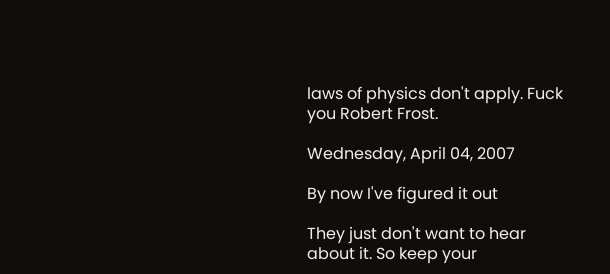laws of physics don't apply. Fuck you Robert Frost.

Wednesday, April 04, 2007

By now I've figured it out

They just don't want to hear about it. So keep your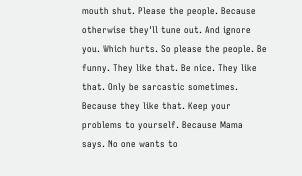mouth shut. Please the people. Because otherwise they'll tune out. And ignore you. Which hurts. So please the people. Be funny. They like that. Be nice. They like that. Only be sarcastic sometimes. Because they like that. Keep your problems to yourself. Because Mama says. No one wants to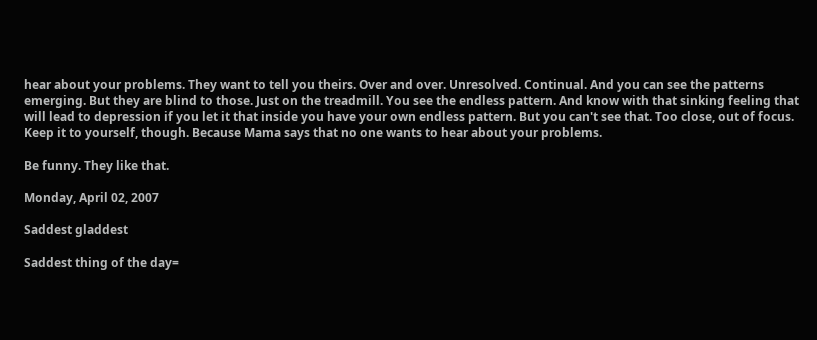hear about your problems. They want to tell you theirs. Over and over. Unresolved. Continual. And you can see the patterns emerging. But they are blind to those. Just on the treadmill. You see the endless pattern. And know with that sinking feeling that will lead to depression if you let it that inside you have your own endless pattern. But you can't see that. Too close, out of focus. Keep it to yourself, though. Because Mama says that no one wants to hear about your problems.

Be funny. They like that.

Monday, April 02, 2007

Saddest gladdest

Saddest thing of the day=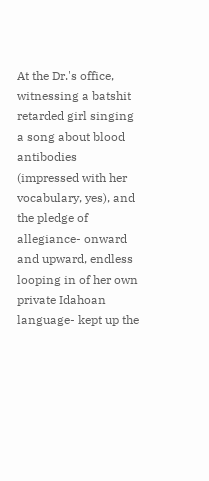At the Dr.'s office, witnessing a batshit retarded girl singing a song about blood antibodies (impressed with her vocabulary, yes), and the pledge of allegiance- onward and upward, endless looping in of her own private Idahoan language- kept up the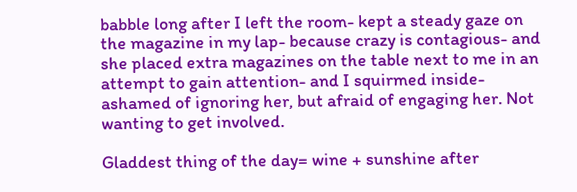babble long after I left the room- kept a steady gaze on the magazine in my lap- because crazy is contagious- and she placed extra magazines on the table next to me in an attempt to gain attention- and I squirmed inside- ashamed of ignoring her, but afraid of engaging her. Not wanting to get involved.

Gladdest thing of the day= wine + sunshine after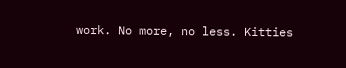work. No more, no less. Kitties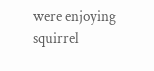were enjoying squirrel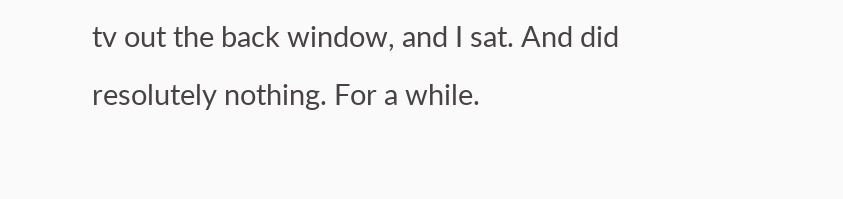tv out the back window, and I sat. And did resolutely nothing. For a while.